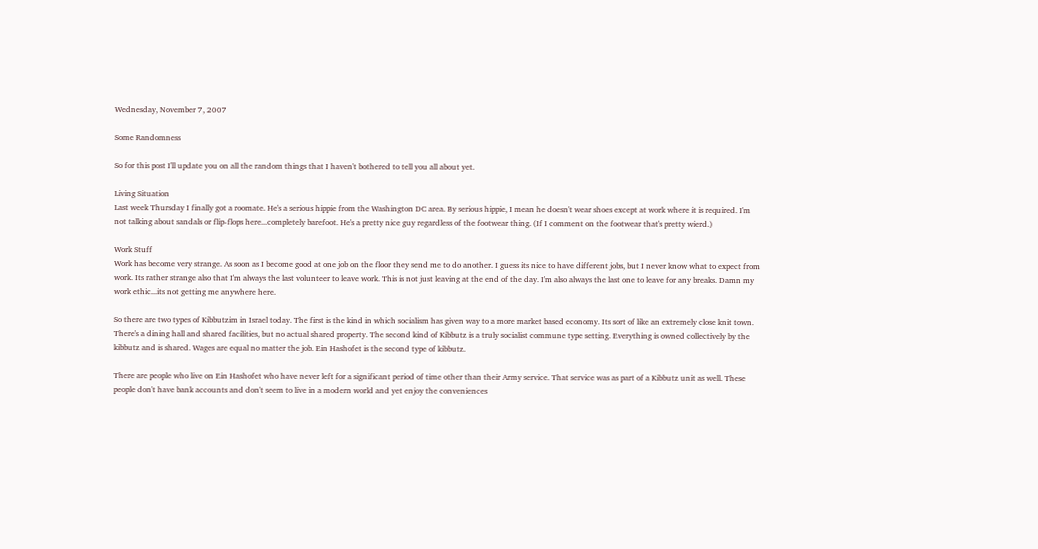Wednesday, November 7, 2007

Some Randomness

So for this post I'll update you on all the random things that I haven't bothered to tell you all about yet.

Living Situation
Last week Thursday I finally got a roomate. He's a serious hippie from the Washington DC area. By serious hippie, I mean he doesn't wear shoes except at work where it is required. I'm not talking about sandals or flip-flops here...completely barefoot. He's a pretty nice guy regardless of the footwear thing. (If I comment on the footwear that's pretty wierd.)

Work Stuff
Work has become very strange. As soon as I become good at one job on the floor they send me to do another. I guess its nice to have different jobs, but I never know what to expect from work. Its rather strange also that I'm always the last volunteer to leave work. This is not just leaving at the end of the day. I'm also always the last one to leave for any breaks. Damn my work ethic...its not getting me anywhere here.

So there are two types of Kibbutzim in Israel today. The first is the kind in which socialism has given way to a more market based economy. Its sort of like an extremely close knit town. There's a dining hall and shared facilities, but no actual shared property. The second kind of Kibbutz is a truly socialist commune type setting. Everything is owned collectively by the kibbutz and is shared. Wages are equal no matter the job. Ein Hashofet is the second type of kibbutz.

There are people who live on Ein Hashofet who have never left for a significant period of time other than their Army service. That service was as part of a Kibbutz unit as well. These people don't have bank accounts and don't seem to live in a modern world and yet enjoy the conveniences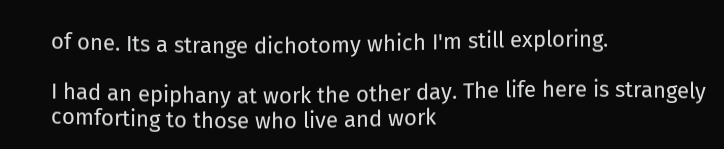of one. Its a strange dichotomy which I'm still exploring.

I had an epiphany at work the other day. The life here is strangely comforting to those who live and work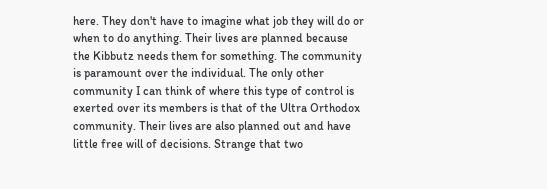here. They don't have to imagine what job they will do or when to do anything. Their lives are planned because the Kibbutz needs them for something. The community is paramount over the individual. The only other community I can think of where this type of control is exerted over its members is that of the Ultra Orthodox community. Their lives are also planned out and have little free will of decisions. Strange that two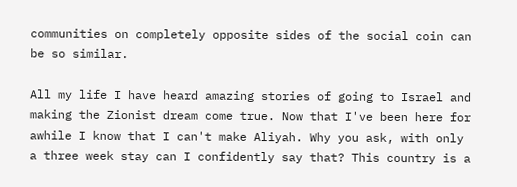communities on completely opposite sides of the social coin can be so similar.

All my life I have heard amazing stories of going to Israel and making the Zionist dream come true. Now that I've been here for awhile I know that I can't make Aliyah. Why you ask, with only a three week stay can I confidently say that? This country is a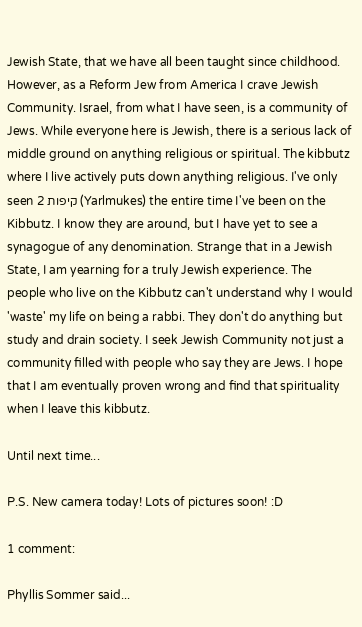Jewish State, that we have all been taught since childhood. However, as a Reform Jew from America I crave Jewish Community. Israel, from what I have seen, is a community of Jews. While everyone here is Jewish, there is a serious lack of middle ground on anything religious or spiritual. The kibbutz where I live actively puts down anything religious. I've only seen 2 קיפות (Yarlmukes) the entire time I've been on the Kibbutz. I know they are around, but I have yet to see a synagogue of any denomination. Strange that in a Jewish State, I am yearning for a truly Jewish experience. The people who live on the Kibbutz can't understand why I would 'waste' my life on being a rabbi. They don't do anything but study and drain society. I seek Jewish Community not just a community filled with people who say they are Jews. I hope that I am eventually proven wrong and find that spirituality when I leave this kibbutz.

Until next time...

P.S. New camera today! Lots of pictures soon! :D

1 comment:

Phyllis Sommer said...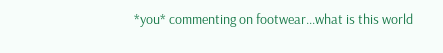*you* commenting on footwear...what is this world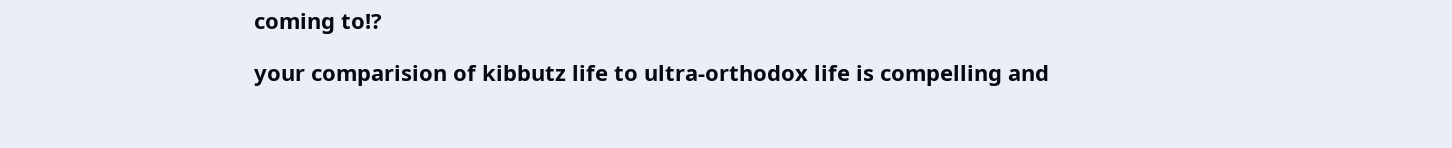coming to!?

your comparision of kibbutz life to ultra-orthodox life is compelling and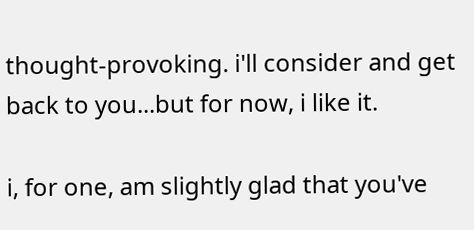thought-provoking. i'll consider and get back to you...but for now, i like it.

i, for one, am slightly glad that you've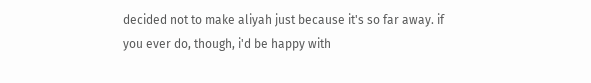decided not to make aliyah just because it's so far away. if you ever do, though, i'd be happy with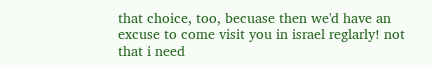that choice, too, becuase then we'd have an excuse to come visit you in israel reglarly! not that i need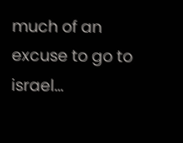much of an excuse to go to israel...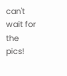can't wait for the pics!